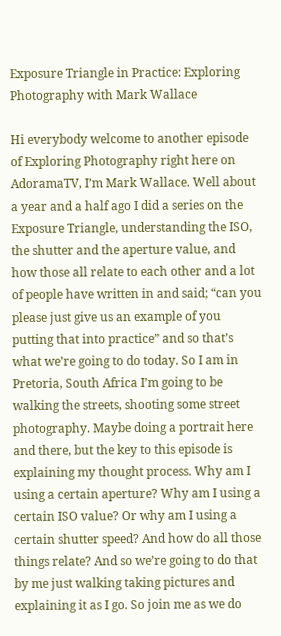Exposure Triangle in Practice: Exploring Photography with Mark Wallace

Hi everybody welcome to another episode of Exploring Photography right here on AdoramaTV, I’m Mark Wallace. Well about a year and a half ago I did a series on the Exposure Triangle, understanding the ISO, the shutter and the aperture value, and how those all relate to each other and a lot of people have written in and said; “can you please just give us an example of you putting that into practice” and so that’s what we’re going to do today. So I am in Pretoria, South Africa I’m going to be walking the streets, shooting some street photography. Maybe doing a portrait here and there, but the key to this episode is explaining my thought process. Why am I using a certain aperture? Why am I using a certain ISO value? Or why am I using a certain shutter speed? And how do all those things relate? And so we’re going to do that by me just walking taking pictures and explaining it as I go. So join me as we do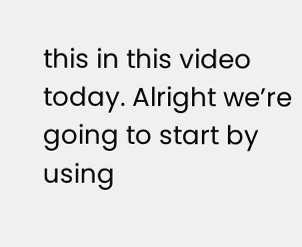this in this video today. Alright we’re going to start by using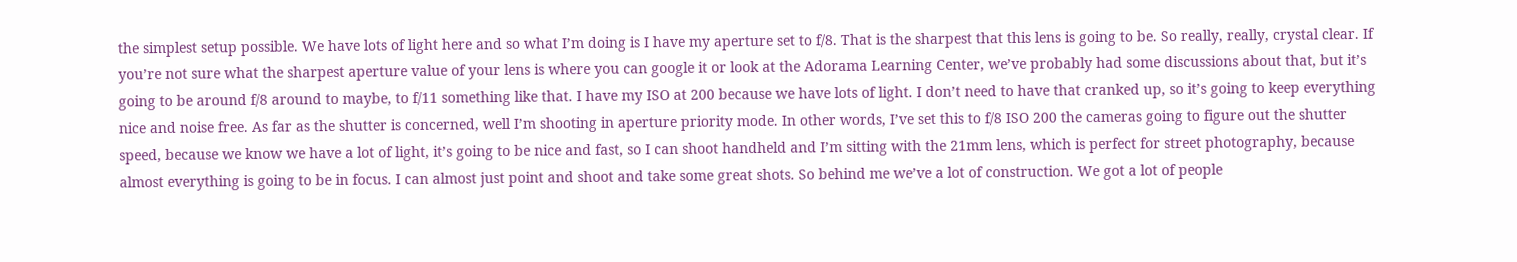the simplest setup possible. We have lots of light here and so what I’m doing is I have my aperture set to f/8. That is the sharpest that this lens is going to be. So really, really, crystal clear. If you’re not sure what the sharpest aperture value of your lens is where you can google it or look at the Adorama Learning Center, we’ve probably had some discussions about that, but it’s going to be around f/8 around to maybe, to f/11 something like that. I have my ISO at 200 because we have lots of light. I don’t need to have that cranked up, so it’s going to keep everything nice and noise free. As far as the shutter is concerned, well I’m shooting in aperture priority mode. In other words, I’ve set this to f/8 ISO 200 the cameras going to figure out the shutter speed, because we know we have a lot of light, it’s going to be nice and fast, so I can shoot handheld and I’m sitting with the 21mm lens, which is perfect for street photography, because almost everything is going to be in focus. I can almost just point and shoot and take some great shots. So behind me we’ve a lot of construction. We got a lot of people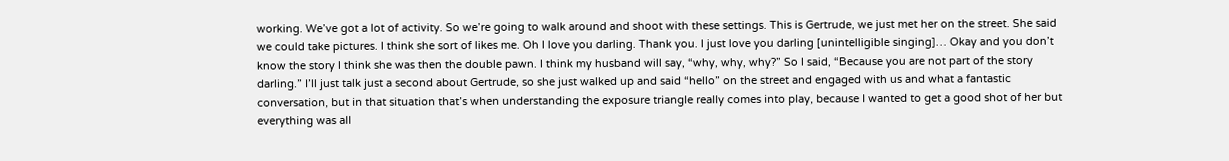working. We’ve got a lot of activity. So we’re going to walk around and shoot with these settings. This is Gertrude, we just met her on the street. She said we could take pictures. I think she sort of likes me. Oh I love you darling. Thank you. I just love you darling [unintelligible singing]… Okay and you don’t know the story I think she was then the double pawn. I think my husband will say, “why, why, why?” So I said, “Because you are not part of the story darling.” I’ll just talk just a second about Gertrude, so she just walked up and said “hello” on the street and engaged with us and what a fantastic conversation, but in that situation that’s when understanding the exposure triangle really comes into play, because I wanted to get a good shot of her but everything was all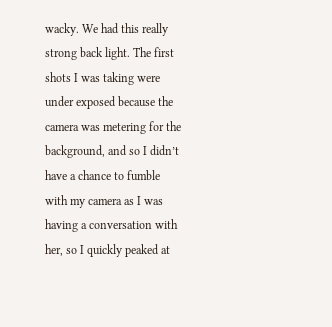wacky. We had this really strong back light. The first shots I was taking were under exposed because the camera was metering for the background, and so I didn’t have a chance to fumble with my camera as I was having a conversation with her, so I quickly peaked at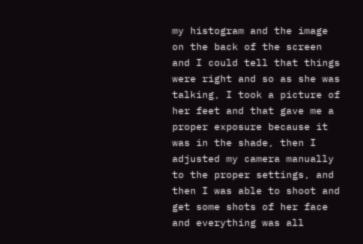my histogram and the image on the back of the screen and I could tell that things were right and so as she was talking, I took a picture of her feet and that gave me a proper exposure because it was in the shade, then I adjusted my camera manually to the proper settings, and then I was able to shoot and get some shots of her face and everything was all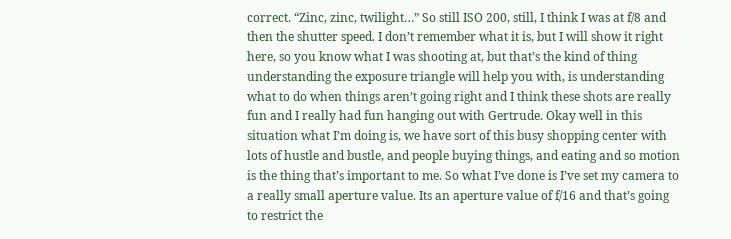correct. “Zinc, zinc, twilight…” So still ISO 200, still, I think I was at f/8 and then the shutter speed. I don’t remember what it is, but I will show it right here, so you know what I was shooting at, but that’s the kind of thing understanding the exposure triangle will help you with, is understanding what to do when things aren’t going right and I think these shots are really fun and I really had fun hanging out with Gertrude. Okay well in this situation what I’m doing is, we have sort of this busy shopping center with lots of hustle and bustle, and people buying things, and eating and so motion is the thing that’s important to me. So what I’ve done is I’ve set my camera to a really small aperture value. Its an aperture value of f/16 and that’s going to restrict the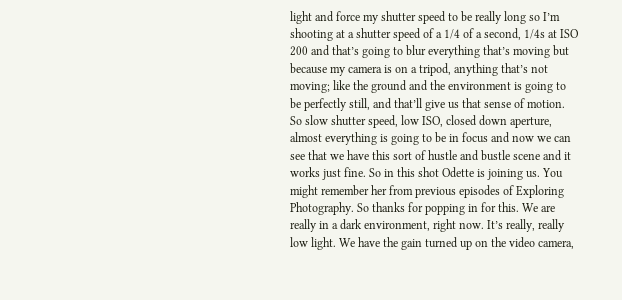light and force my shutter speed to be really long so I’m shooting at a shutter speed of a 1/4 of a second, 1/4s at ISO 200 and that’s going to blur everything that’s moving but because my camera is on a tripod, anything that’s not moving; like the ground and the environment is going to be perfectly still, and that’ll give us that sense of motion. So slow shutter speed, low ISO, closed down aperture, almost everything is going to be in focus and now we can see that we have this sort of hustle and bustle scene and it works just fine. So in this shot Odette is joining us. You might remember her from previous episodes of Exploring Photography. So thanks for popping in for this. We are really in a dark environment, right now. It’s really, really low light. We have the gain turned up on the video camera,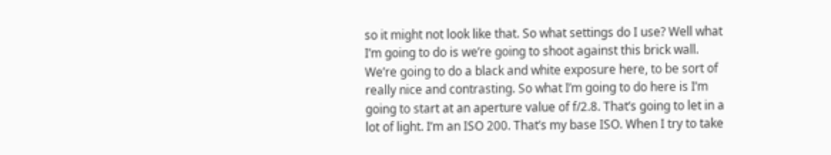so it might not look like that. So what settings do I use? Well what I’m going to do is we’re going to shoot against this brick wall. We’re going to do a black and white exposure here, to be sort of really nice and contrasting. So what I’m going to do here is I’m going to start at an aperture value of f/2.8. That’s going to let in a lot of light. I’m an ISO 200. That’s my base ISO. When I try to take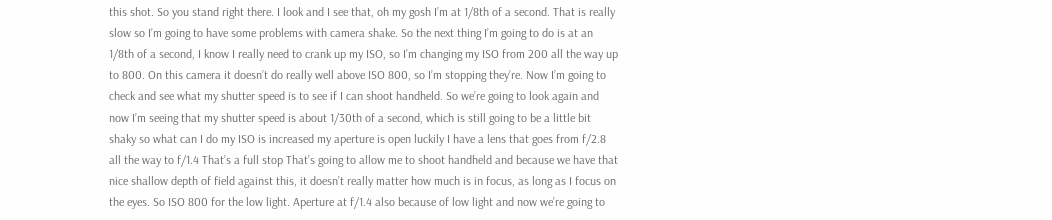this shot. So you stand right there. I look and I see that, oh my gosh I’m at 1/8th of a second. That is really slow so I’m going to have some problems with camera shake. So the next thing I’m going to do is at an 1/8th of a second, I know I really need to crank up my ISO, so I’m changing my ISO from 200 all the way up to 800. On this camera it doesn’t do really well above ISO 800, so I’m stopping they’re. Now I’m going to check and see what my shutter speed is to see if I can shoot handheld. So we’re going to look again and now I’m seeing that my shutter speed is about 1/30th of a second, which is still going to be a little bit shaky so what can I do my ISO is increased my aperture is open luckily I have a lens that goes from f/2.8 all the way to f/1.4 That’s a full stop That’s going to allow me to shoot handheld and because we have that nice shallow depth of field against this, it doesn’t really matter how much is in focus, as long as I focus on the eyes. So ISO 800 for the low light. Aperture at f/1.4 also because of low light and now we’re going to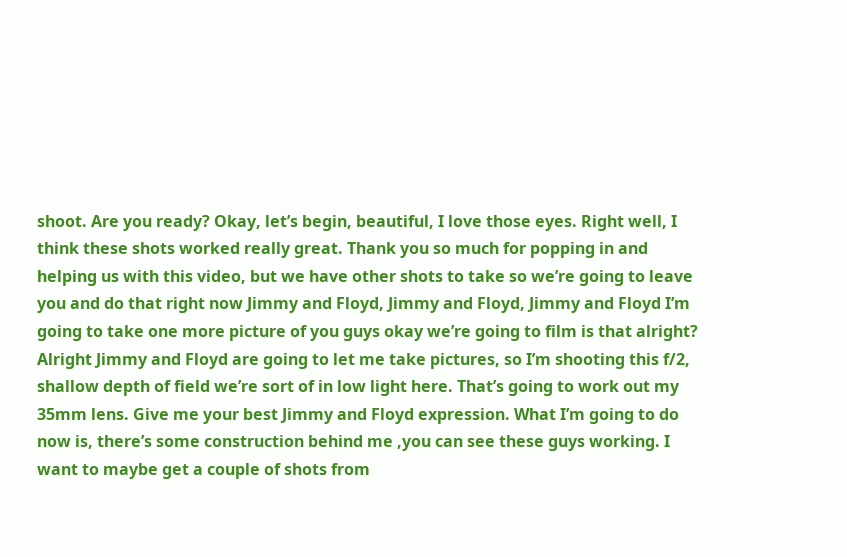shoot. Are you ready? Okay, let’s begin, beautiful, I love those eyes. Right well, I think these shots worked really great. Thank you so much for popping in and helping us with this video, but we have other shots to take so we’re going to leave you and do that right now Jimmy and Floyd, Jimmy and Floyd, Jimmy and Floyd I’m going to take one more picture of you guys okay we’re going to film is that alright? Alright Jimmy and Floyd are going to let me take pictures, so I’m shooting this f/2, shallow depth of field we’re sort of in low light here. That’s going to work out my 35mm lens. Give me your best Jimmy and Floyd expression. What I’m going to do now is, there’s some construction behind me ,you can see these guys working. I want to maybe get a couple of shots from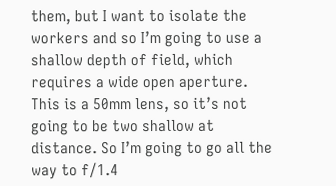them, but I want to isolate the workers and so I’m going to use a shallow depth of field, which requires a wide open aperture. This is a 50mm lens, so it’s not going to be two shallow at distance. So I’m going to go all the way to f/1.4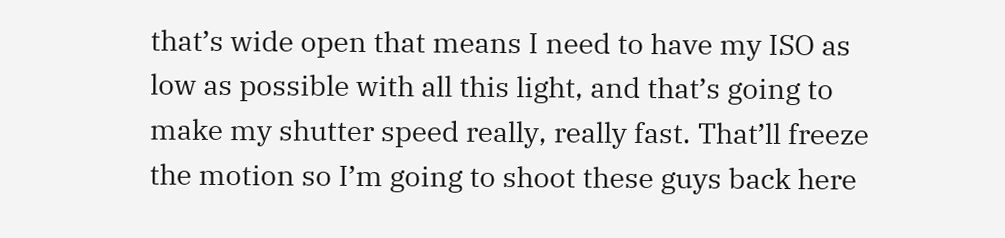that’s wide open that means I need to have my ISO as low as possible with all this light, and that’s going to make my shutter speed really, really fast. That’ll freeze the motion so I’m going to shoot these guys back here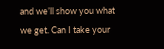and we’ll show you what we get. Can I take your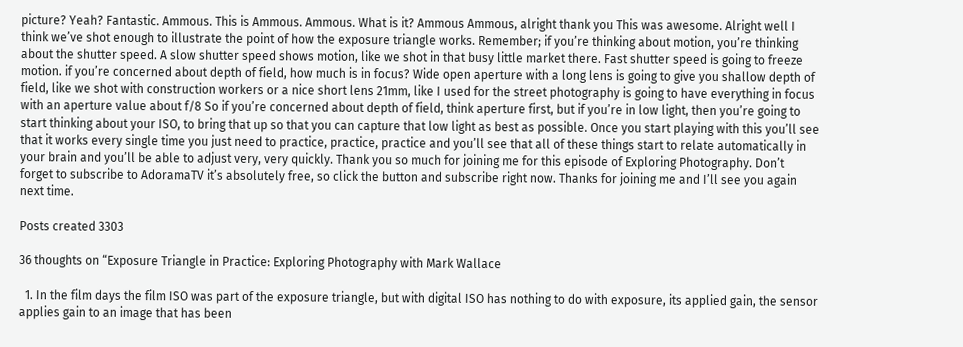picture? Yeah? Fantastic. Ammous. This is Ammous. Ammous. What is it? Ammous Ammous, alright thank you This was awesome. Alright well I think we’ve shot enough to illustrate the point of how the exposure triangle works. Remember; if you’re thinking about motion, you’re thinking about the shutter speed. A slow shutter speed shows motion, like we shot in that busy little market there. Fast shutter speed is going to freeze motion. if you’re concerned about depth of field, how much is in focus? Wide open aperture with a long lens is going to give you shallow depth of field, like we shot with construction workers or a nice short lens 21mm, like I used for the street photography is going to have everything in focus with an aperture value about f/8 So if you’re concerned about depth of field, think aperture first, but if you’re in low light, then you’re going to start thinking about your ISO, to bring that up so that you can capture that low light as best as possible. Once you start playing with this you’ll see that it works every single time you just need to practice, practice, practice and you’ll see that all of these things start to relate automatically in your brain and you’ll be able to adjust very, very quickly. Thank you so much for joining me for this episode of Exploring Photography. Don’t forget to subscribe to AdoramaTV it’s absolutely free, so click the button and subscribe right now. Thanks for joining me and I’ll see you again next time.

Posts created 3303

36 thoughts on “Exposure Triangle in Practice: Exploring Photography with Mark Wallace

  1. In the film days the film ISO was part of the exposure triangle, but with digital ISO has nothing to do with exposure, its applied gain, the sensor applies gain to an image that has been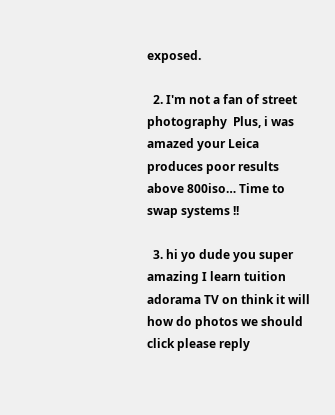exposed.

  2. I'm not a fan of street photography  Plus, i was amazed your Leica produces poor results above 800iso… Time to swap systems !!

  3. hi yo dude you super amazing I learn tuition adorama TV on think it will how do photos we should click please reply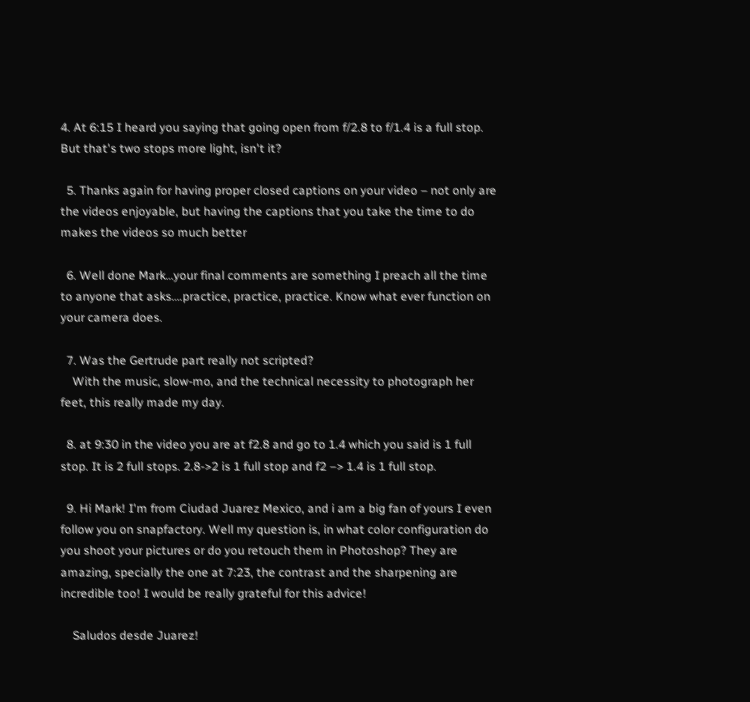4. At 6:15 I heard you saying that going open from f/2.8 to f/1.4 is a full stop. But that's two stops more light, isn't it?

  5. Thanks again for having proper closed captions on your video – not only are the videos enjoyable, but having the captions that you take the time to do makes the videos so much better

  6. Well done Mark…your final comments are something I preach all the time to anyone that asks….practice, practice, practice. Know what ever function on your camera does.

  7. Was the Gertrude part really not scripted?
    With the music, slow-mo, and the technical necessity to photograph her feet, this really made my day.

  8. at 9:30 in the video you are at f2.8 and go to 1.4 which you said is 1 full stop. It is 2 full stops. 2.8->2 is 1 full stop and f2 –> 1.4 is 1 full stop.

  9. Hi Mark! I'm from Ciudad Juarez Mexico, and i am a big fan of yours I even follow you on snapfactory. Well my question is, in what color configuration do you shoot your pictures or do you retouch them in Photoshop? They are amazing, specially the one at 7:23, the contrast and the sharpening are incredible too! I would be really grateful for this advice!

    Saludos desde Juarez!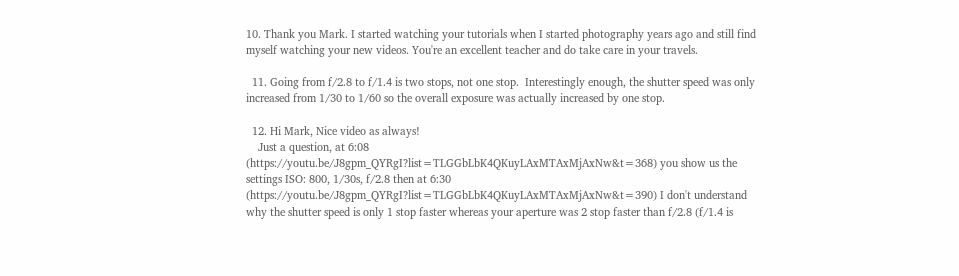10. Thank you Mark. I started watching your tutorials when I started photography years ago and still find myself watching your new videos. You're an excellent teacher and do take care in your travels.

  11. Going from f/2.8 to f/1.4 is two stops, not one stop.  Interestingly enough, the shutter speed was only increased from 1/30 to 1/60 so the overall exposure was actually increased by one stop.

  12. Hi Mark, Nice video as always!
    Just a question, at 6:08 (https://youtu.be/J8gpm_QYRgI?list=TLGGbLbK4QKuyLAxMTAxMjAxNw&t=368) you show us the settings ISO: 800, 1/30s, f/2.8 then at 6:30 (https://youtu.be/J8gpm_QYRgI?list=TLGGbLbK4QKuyLAxMTAxMjAxNw&t=390) I don't understand why the shutter speed is only 1 stop faster whereas your aperture was 2 stop faster than f/2.8 (f/1.4 is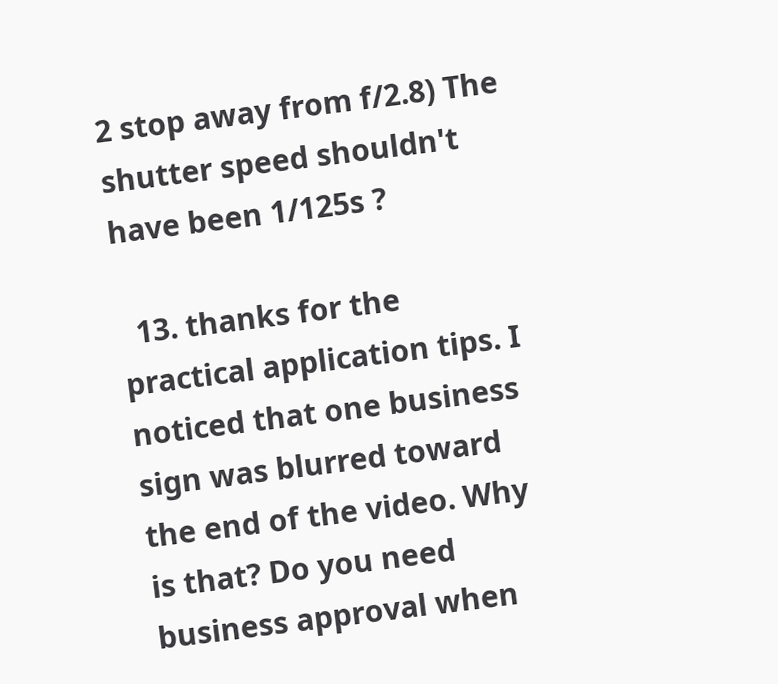2 stop away from f/2.8) The shutter speed shouldn't have been 1/125s ?

  13. thanks for the practical application tips. I noticed that one business sign was blurred toward the end of the video. Why is that? Do you need business approval when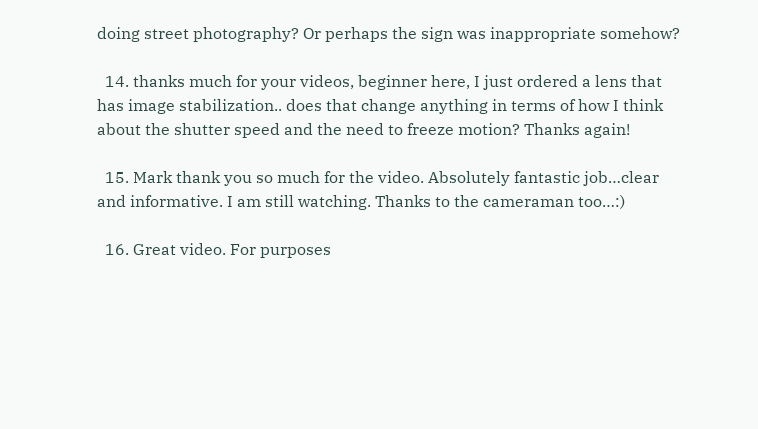doing street photography? Or perhaps the sign was inappropriate somehow?

  14. thanks much for your videos, beginner here, I just ordered a lens that has image stabilization.. does that change anything in terms of how I think about the shutter speed and the need to freeze motion? Thanks again!

  15. Mark thank you so much for the video. Absolutely fantastic job…clear and informative. I am still watching. Thanks to the cameraman too…:)

  16. Great video. For purposes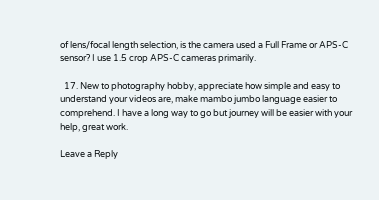of lens/focal length selection, is the camera used a Full Frame or APS-C sensor? I use 1.5 crop APS-C cameras primarily.

  17. New to photography hobby, appreciate how simple and easy to understand your videos are, make mambo jumbo language easier to comprehend. I have a long way to go but journey will be easier with your help, great work.

Leave a Reply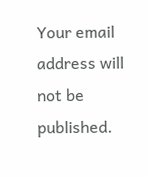Your email address will not be published.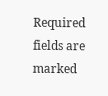Required fields are marked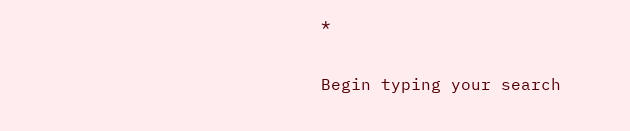*

Begin typing your search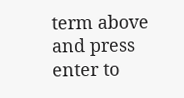term above and press enter to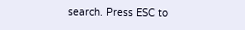search. Press ESC to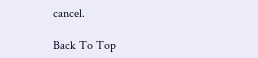cancel.

Back To Top